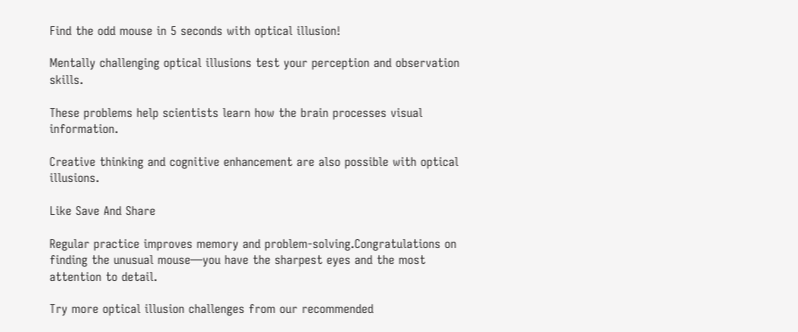Find the odd mouse in 5 seconds with optical illusion!

Mentally challenging optical illusions test your perception and observation skills.

These problems help scientists learn how the brain processes visual information.

Creative thinking and cognitive enhancement are also possible with optical illusions.

Like Save And Share

Regular practice improves memory and problem-solving.Congratulations on finding the unusual mouse—you have the sharpest eyes and the most attention to detail.

Try more optical illusion challenges from our recommended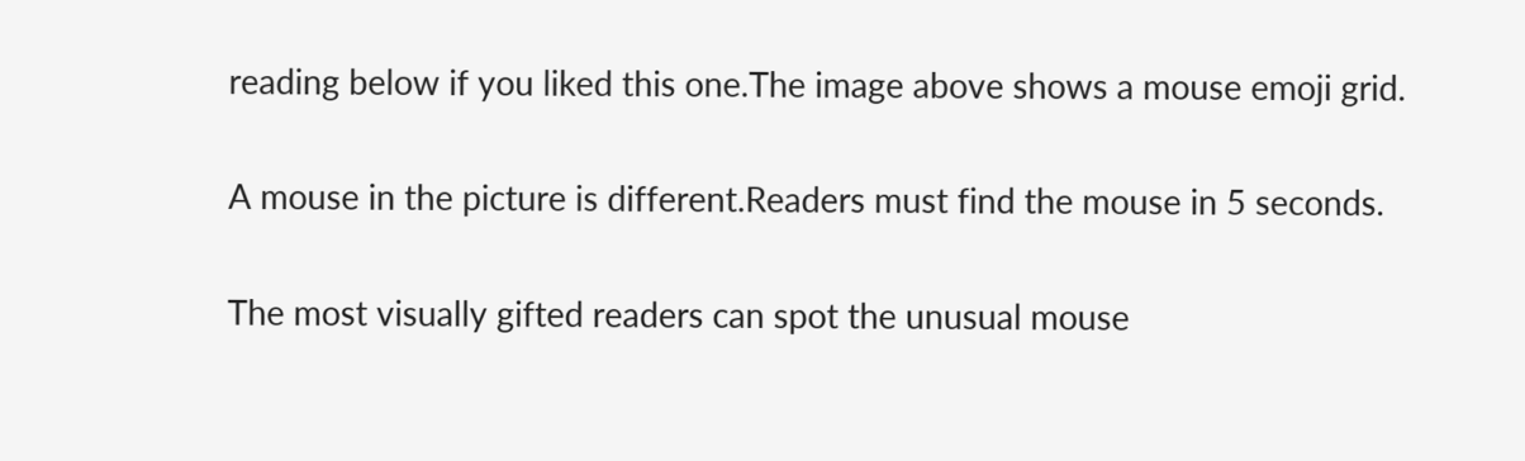reading below if you liked this one.The image above shows a mouse emoji grid.

A mouse in the picture is different.Readers must find the mouse in 5 seconds.

The most visually gifted readers can spot the unusual mouse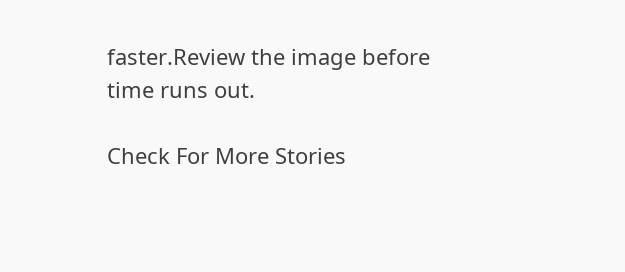faster.Review the image before time runs out.

Check For More Stories